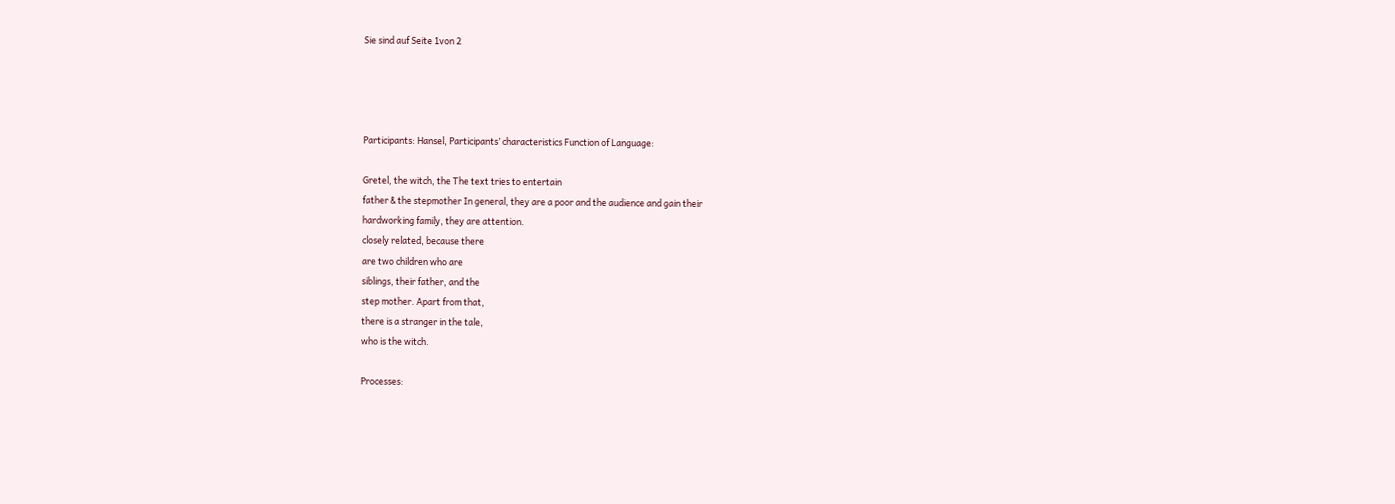Sie sind auf Seite 1von 2




Participants: Hansel, Participants’ characteristics Function of Language:

Gretel, the witch, the The text tries to entertain
father & the stepmother In general, they are a poor and the audience and gain their
hardworking family, they are attention.
closely related, because there
are two children who are
siblings, their father, and the
step mother. Apart from that,
there is a stranger in the tale,
who is the witch.

Processes: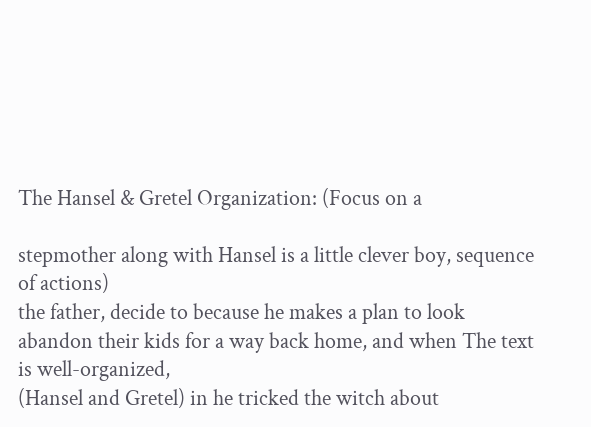The Hansel & Gretel Organization: (Focus on a

stepmother along with Hansel is a little clever boy, sequence of actions)
the father, decide to because he makes a plan to look
abandon their kids for a way back home, and when The text is well-organized,
(Hansel and Gretel) in he tricked the witch about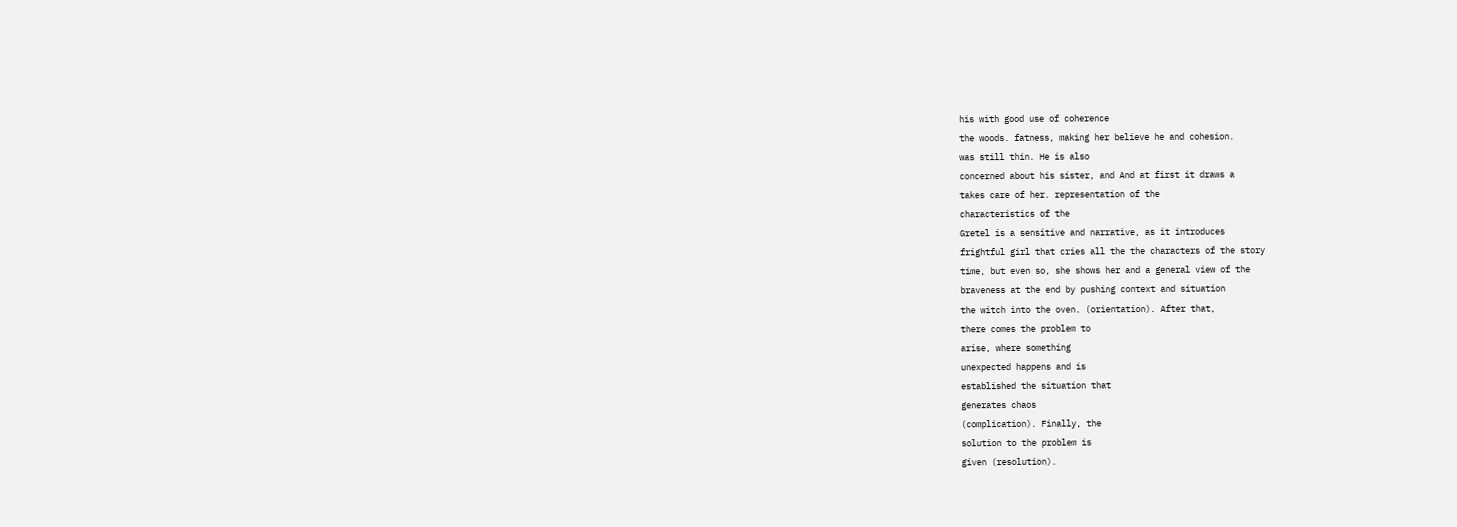his with good use of coherence
the woods. fatness, making her believe he and cohesion.
was still thin. He is also
concerned about his sister, and And at first it draws a
takes care of her. representation of the
characteristics of the
Gretel is a sensitive and narrative, as it introduces
frightful girl that cries all the the characters of the story
time, but even so, she shows her and a general view of the
braveness at the end by pushing context and situation
the witch into the oven. (orientation). After that,
there comes the problem to
arise, where something
unexpected happens and is
established the situation that
generates chaos
(complication). Finally, the
solution to the problem is
given (resolution).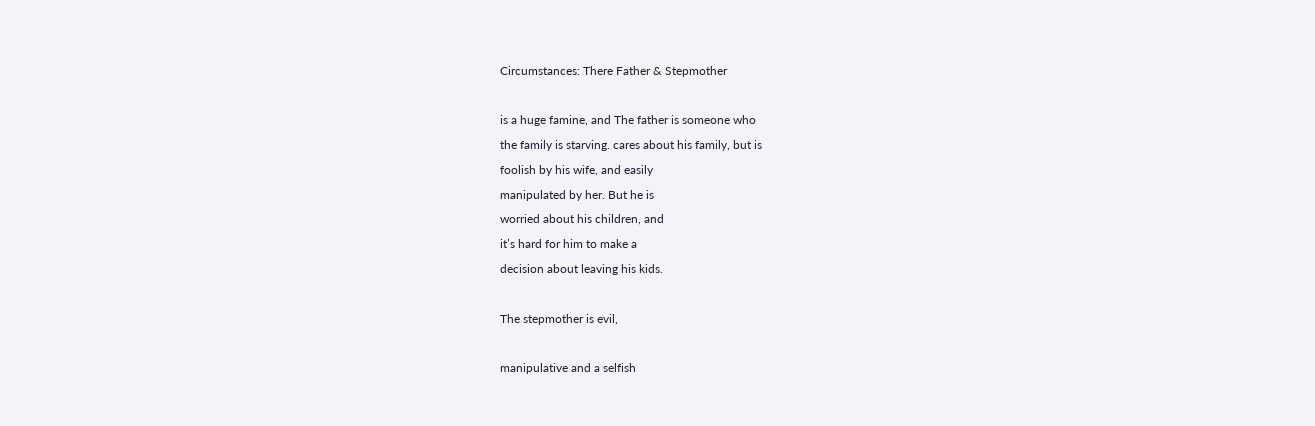Circumstances: There Father & Stepmother

is a huge famine, and The father is someone who
the family is starving. cares about his family, but is
foolish by his wife, and easily
manipulated by her. But he is
worried about his children, and
it’s hard for him to make a
decision about leaving his kids.

The stepmother is evil,

manipulative and a selfish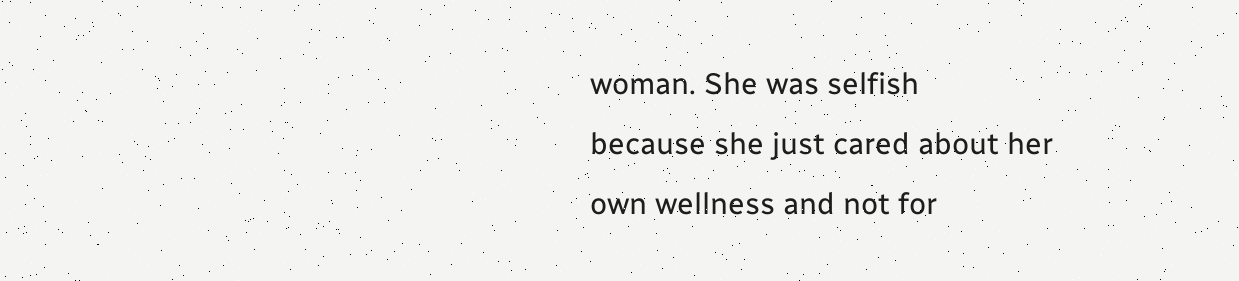woman. She was selfish
because she just cared about her
own wellness and not for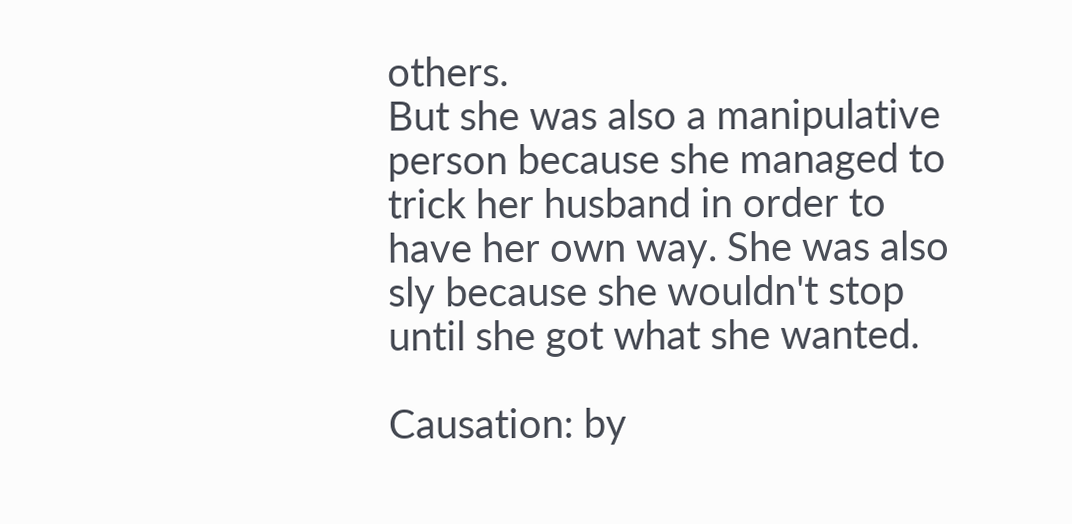others.
But she was also a manipulative
person because she managed to
trick her husband in order to
have her own way. She was also
sly because she wouldn't stop
until she got what she wanted.

Causation: by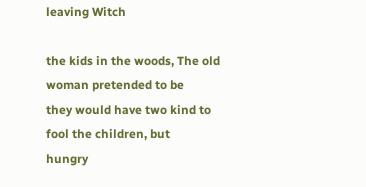leaving Witch

the kids in the woods, The old woman pretended to be
they would have two kind to fool the children, but
hungry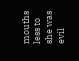mouths less to she was evil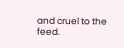and cruel to the
feed.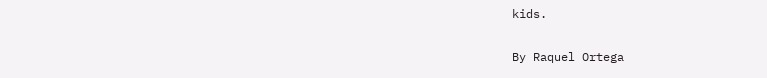kids.

By Raquel Ortega